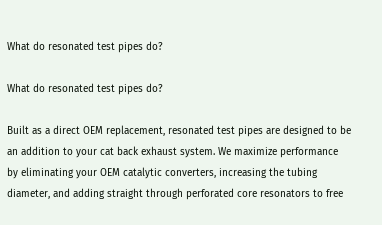What do resonated test pipes do?

What do resonated test pipes do?

Built as a direct OEM replacement, resonated test pipes are designed to be an addition to your cat back exhaust system. We maximize performance by eliminating your OEM catalytic converters, increasing the tubing diameter, and adding straight through perforated core resonators to free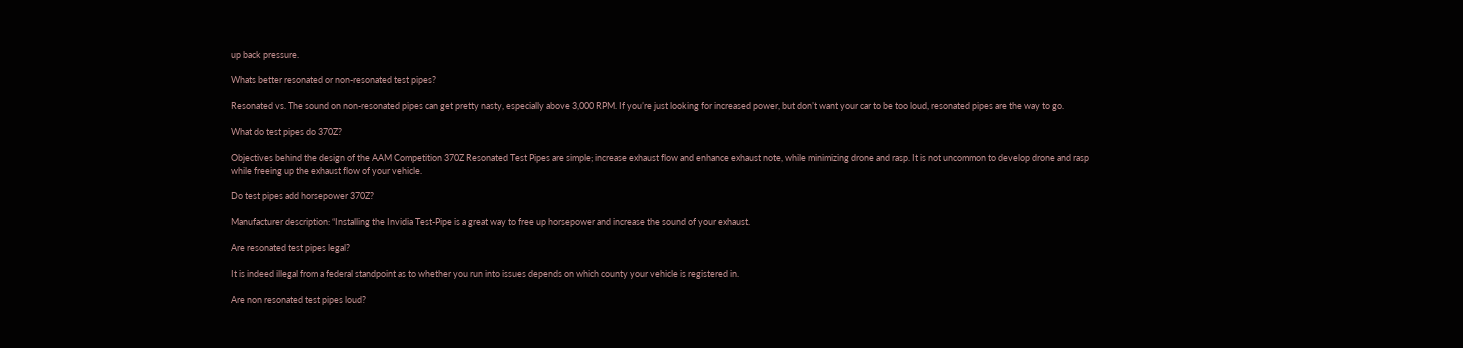up back pressure.

Whats better resonated or non-resonated test pipes?

Resonated vs. The sound on non-resonated pipes can get pretty nasty, especially above 3,000 RPM. If you’re just looking for increased power, but don’t want your car to be too loud, resonated pipes are the way to go.

What do test pipes do 370Z?

Objectives behind the design of the AAM Competition 370Z Resonated Test Pipes are simple; increase exhaust flow and enhance exhaust note, while minimizing drone and rasp. It is not uncommon to develop drone and rasp while freeing up the exhaust flow of your vehicle.

Do test pipes add horsepower 370Z?

Manufacturer description: “Installing the Invidia Test-Pipe is a great way to free up horsepower and increase the sound of your exhaust.

Are resonated test pipes legal?

It is indeed illegal from a federal standpoint as to whether you run into issues depends on which county your vehicle is registered in.

Are non resonated test pipes loud?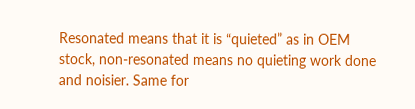Resonated means that it is “quieted” as in OEM stock, non-resonated means no quieting work done and noisier. Same for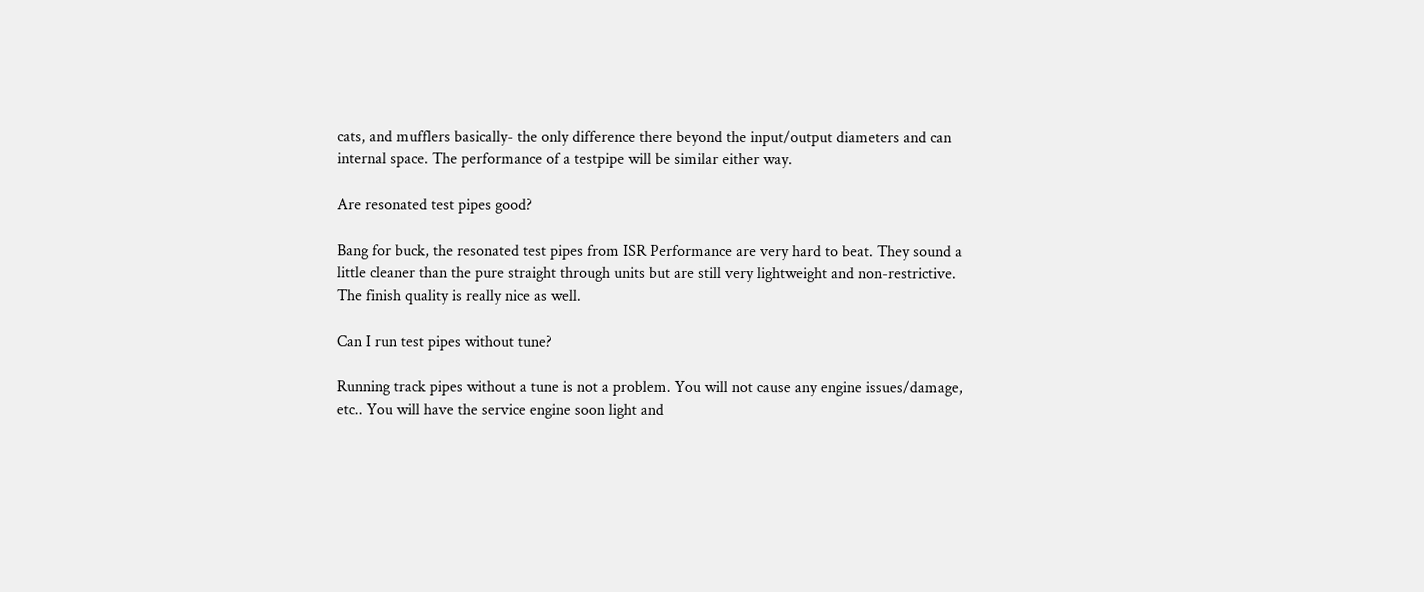cats, and mufflers basically- the only difference there beyond the input/output diameters and can internal space. The performance of a testpipe will be similar either way.

Are resonated test pipes good?

Bang for buck, the resonated test pipes from ISR Performance are very hard to beat. They sound a little cleaner than the pure straight through units but are still very lightweight and non-restrictive. The finish quality is really nice as well.

Can I run test pipes without tune?

Running track pipes without a tune is not a problem. You will not cause any engine issues/damage, etc.. You will have the service engine soon light and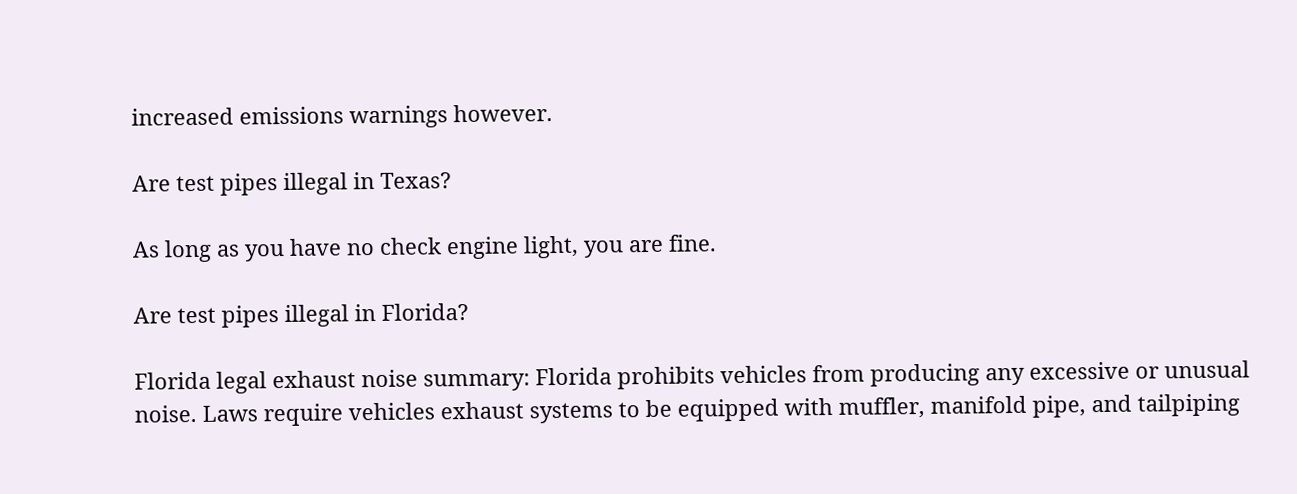increased emissions warnings however.

Are test pipes illegal in Texas?

As long as you have no check engine light, you are fine.

Are test pipes illegal in Florida?

Florida legal exhaust noise summary: Florida prohibits vehicles from producing any excessive or unusual noise. Laws require vehicles exhaust systems to be equipped with muffler, manifold pipe, and tailpiping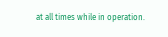at all times while in operation.